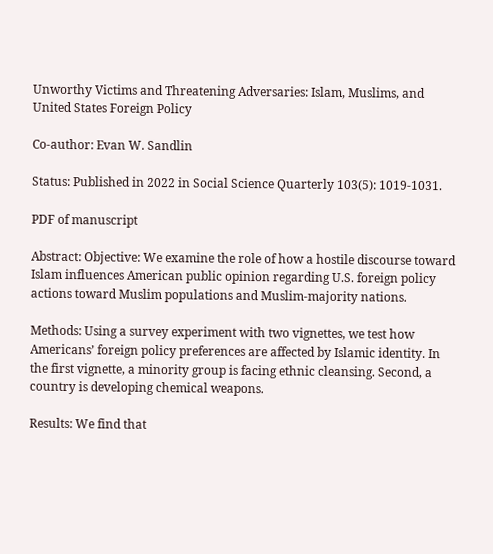Unworthy Victims and Threatening Adversaries: Islam, Muslims, and United States Foreign Policy

Co-author: Evan W. Sandlin

Status: Published in 2022 in Social Science Quarterly 103(5): 1019-1031.

PDF of manuscript

Abstract: Objective: We examine the role of how a hostile discourse toward Islam influences American public opinion regarding U.S. foreign policy actions toward Muslim populations and Muslim-majority nations.

Methods: Using a survey experiment with two vignettes, we test how Americans’ foreign policy preferences are affected by Islamic identity. In the first vignette, a minority group is facing ethnic cleansing. Second, a country is developing chemical weapons.

Results: We find that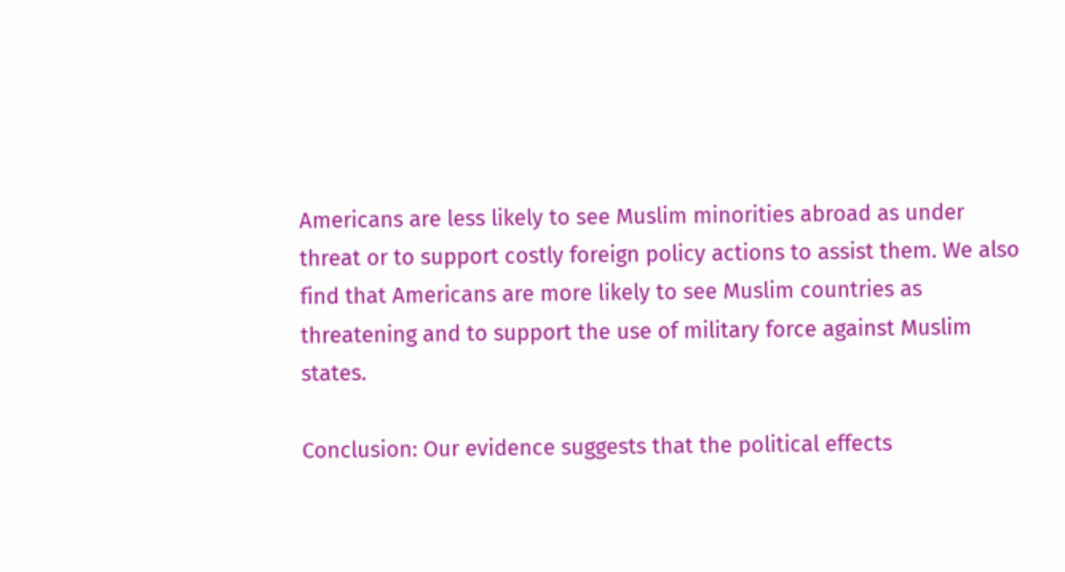Americans are less likely to see Muslim minorities abroad as under threat or to support costly foreign policy actions to assist them. We also find that Americans are more likely to see Muslim countries as threatening and to support the use of military force against Muslim states.

Conclusion: Our evidence suggests that the political effects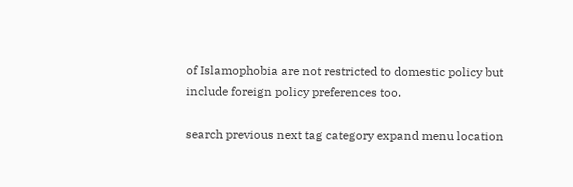of Islamophobia are not restricted to domestic policy but include foreign policy preferences too.

search previous next tag category expand menu location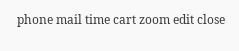phone mail time cart zoom edit close